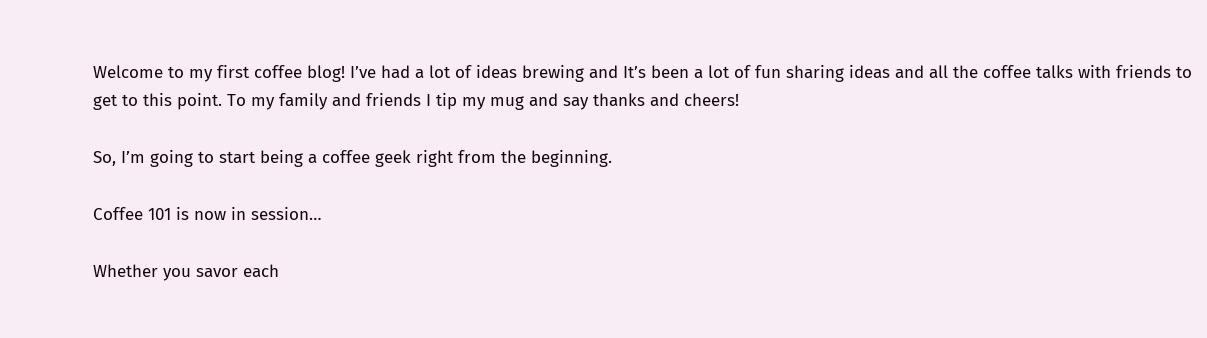Welcome to my first coffee blog! I’ve had a lot of ideas brewing and It’s been a lot of fun sharing ideas and all the coffee talks with friends to get to this point. To my family and friends I tip my mug and say thanks and cheers!

So, I’m going to start being a coffee geek right from the beginning.

Coffee 101 is now in session…

Whether you savor each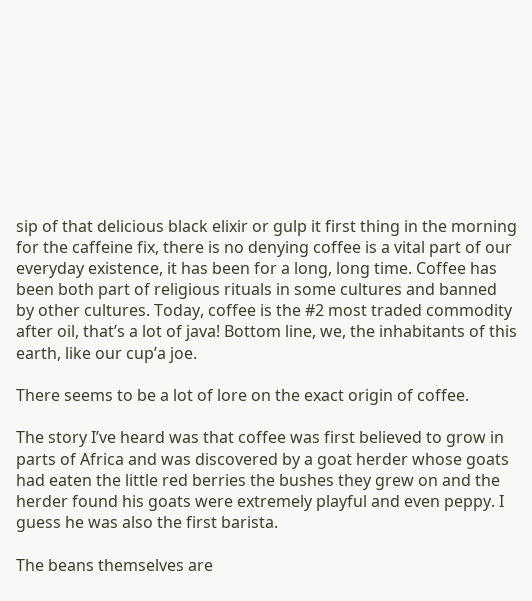sip of that delicious black elixir or gulp it first thing in the morning for the caffeine fix, there is no denying coffee is a vital part of our everyday existence, it has been for a long, long time. Coffee has been both part of religious rituals in some cultures and banned by other cultures. Today, coffee is the #2 most traded commodity after oil, that’s a lot of java! Bottom line, we, the inhabitants of this earth, like our cup’a joe.

There seems to be a lot of lore on the exact origin of coffee.

The story I’ve heard was that coffee was first believed to grow in parts of Africa and was discovered by a goat herder whose goats had eaten the little red berries the bushes they grew on and the herder found his goats were extremely playful and even peppy. I guess he was also the first barista.

The beans themselves are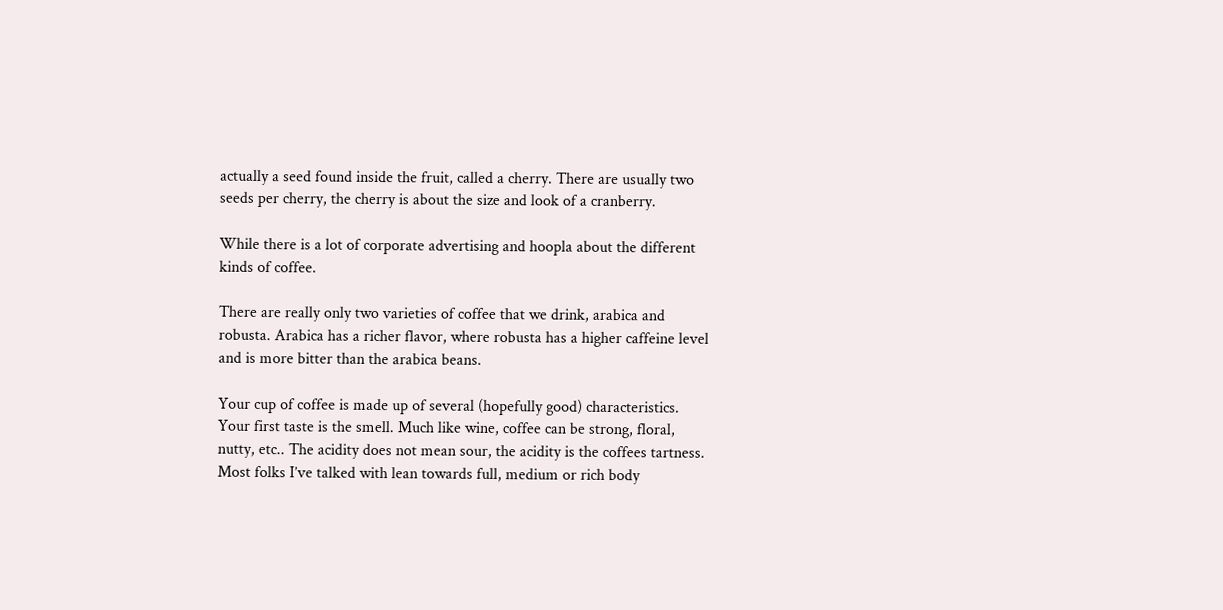actually a seed found inside the fruit, called a cherry. There are usually two seeds per cherry, the cherry is about the size and look of a cranberry.

While there is a lot of corporate advertising and hoopla about the different kinds of coffee.

There are really only two varieties of coffee that we drink, arabica and robusta. Arabica has a richer flavor, where robusta has a higher caffeine level and is more bitter than the arabica beans.

Your cup of coffee is made up of several (hopefully good) characteristics. Your first taste is the smell. Much like wine, coffee can be strong, floral, nutty, etc.. The acidity does not mean sour, the acidity is the coffees tartness. Most folks I’ve talked with lean towards full, medium or rich body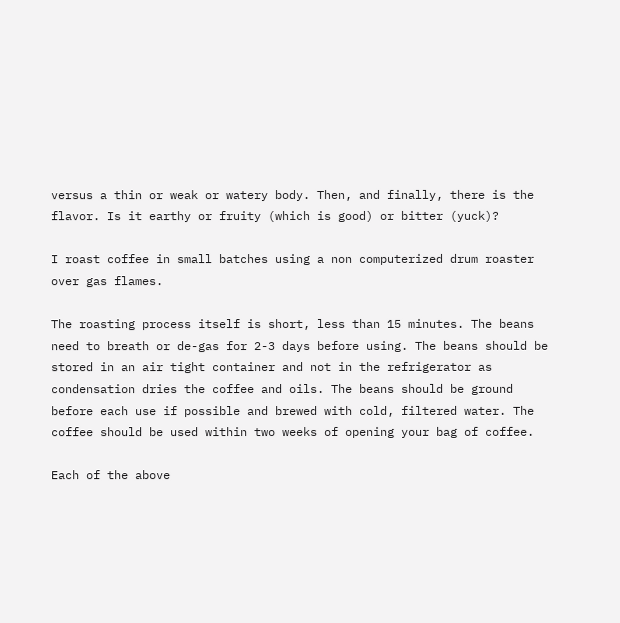versus a thin or weak or watery body. Then, and finally, there is the flavor. Is it earthy or fruity (which is good) or bitter (yuck)?

I roast coffee in small batches using a non computerized drum roaster over gas flames.

The roasting process itself is short, less than 15 minutes. The beans need to breath or de-gas for 2-3 days before using. The beans should be stored in an air tight container and not in the refrigerator as condensation dries the coffee and oils. The beans should be ground before each use if possible and brewed with cold, filtered water. The coffee should be used within two weeks of opening your bag of coffee.

Each of the above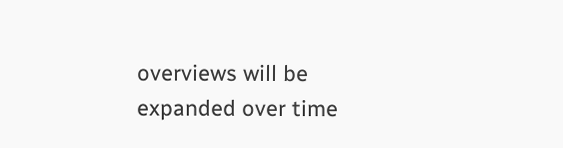overviews will be expanded over time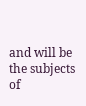and will be the subjects of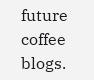future coffee blogs.